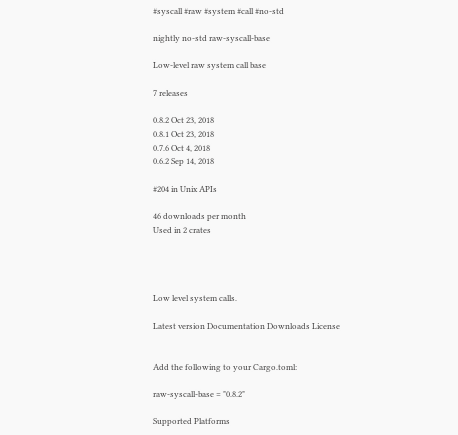#syscall #raw #system #call #no-std

nightly no-std raw-syscall-base

Low-level raw system call base

7 releases

0.8.2 Oct 23, 2018
0.8.1 Oct 23, 2018
0.7.6 Oct 4, 2018
0.6.2 Sep 14, 2018

#204 in Unix APIs

46 downloads per month
Used in 2 crates




Low level system calls.

Latest version Documentation Downloads License


Add the following to your Cargo.toml:

raw-syscall-base = "0.8.2"

Supported Platforms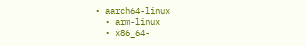• aarch64-linux
  • arm-linux
  • x86_64-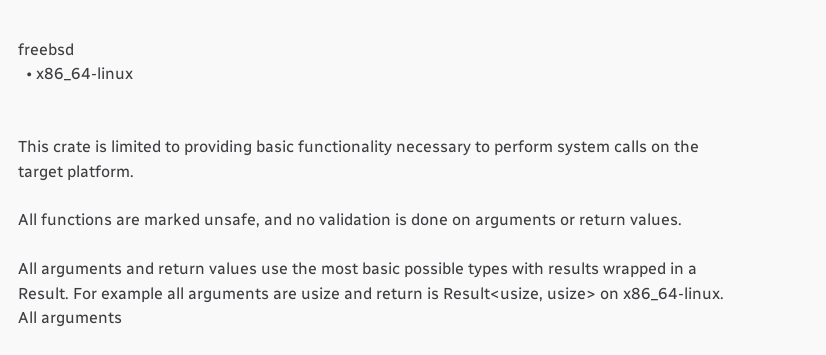freebsd
  • x86_64-linux


This crate is limited to providing basic functionality necessary to perform system calls on the target platform.

All functions are marked unsafe, and no validation is done on arguments or return values.

All arguments and return values use the most basic possible types with results wrapped in a Result. For example all arguments are usize and return is Result<usize, usize> on x86_64-linux. All arguments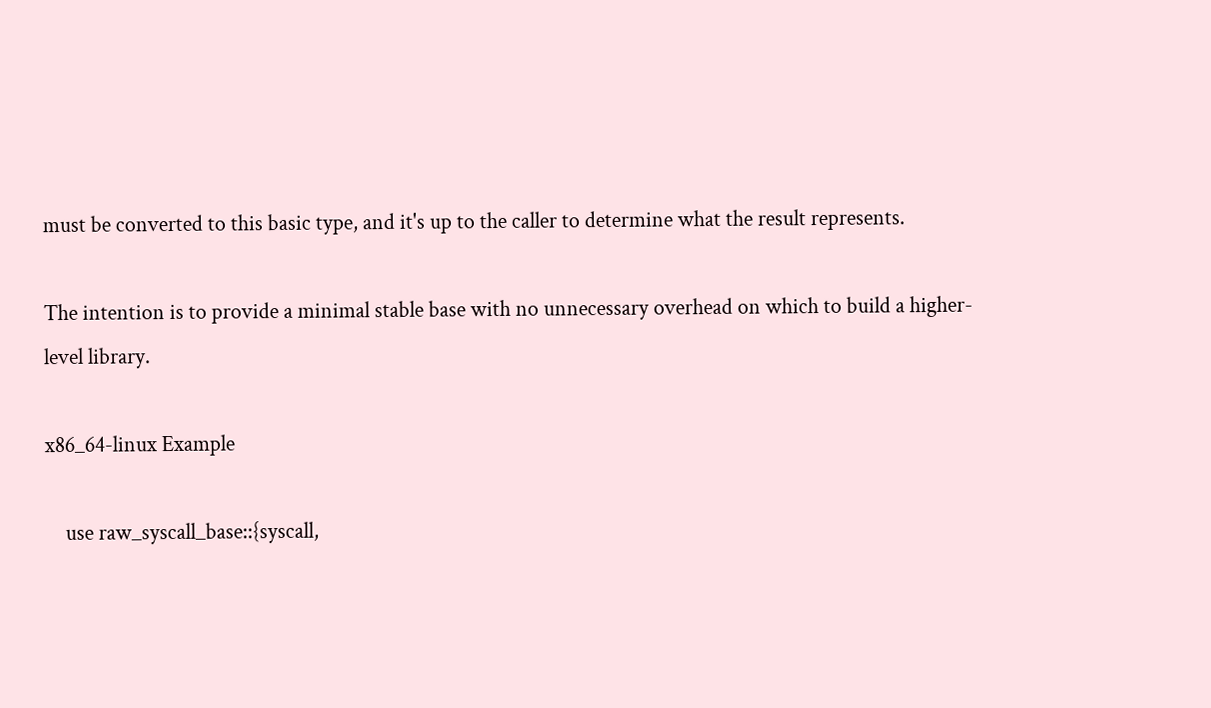must be converted to this basic type, and it's up to the caller to determine what the result represents.

The intention is to provide a minimal stable base with no unnecessary overhead on which to build a higher-level library.

x86_64-linux Example

    use raw_syscall_base::{syscall,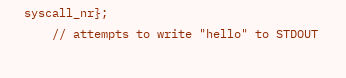syscall_nr};
    // attempts to write "hello" to STDOUT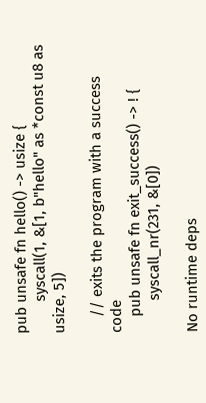pub unsafe fn hello() -> usize {
        syscall(1, &[1, b"hello" as *const u8 as usize, 5])

    // exits the program with a success code
    pub unsafe fn exit_success() -> ! {
        syscall_nr(231, &[0])

No runtime deps